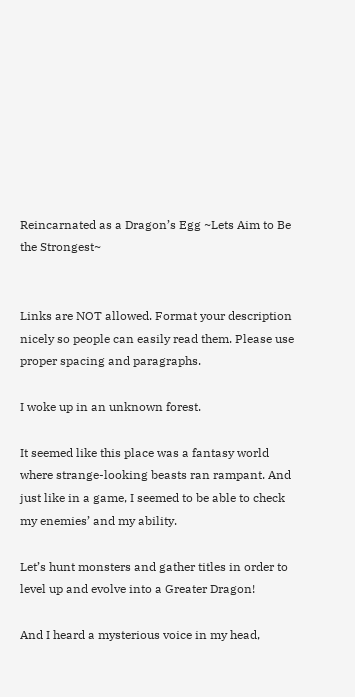Reincarnated as a Dragon’s Egg ~Lets Aim to Be the Strongest~


Links are NOT allowed. Format your description nicely so people can easily read them. Please use proper spacing and paragraphs.

I woke up in an unknown forest.

It seemed like this place was a fantasy world where strange-looking beasts ran rampant. And just like in a game, I seemed to be able to check my enemies’ and my ability.

Let’s hunt monsters and gather titles in order to level up and evolve into a Greater Dragon!

And I heard a mysterious voice in my head,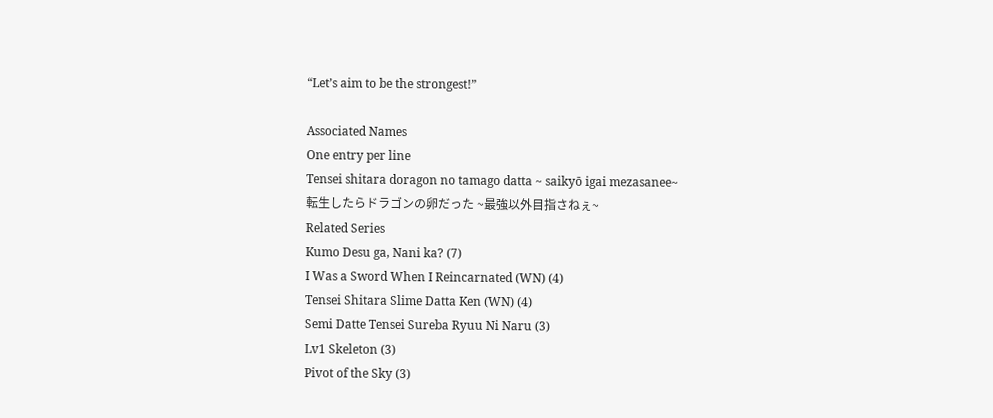“Let’s aim to be the strongest!”

Associated Names
One entry per line
Tensei shitara doragon no tamago datta ~ saikyō igai mezasanee~
転生したらドラゴンの卵だった ~最強以外目指さねぇ~
Related Series
Kumo Desu ga, Nani ka? (7)
I Was a Sword When I Reincarnated (WN) (4)
Tensei Shitara Slime Datta Ken (WN) (4)
Semi Datte Tensei Sureba Ryuu Ni Naru (3)
Lv1 Skeleton (3)
Pivot of the Sky (3)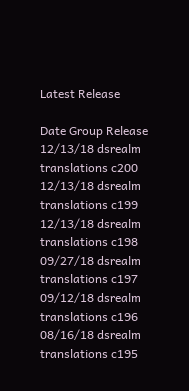Latest Release

Date Group Release
12/13/18 dsrealm translations c200
12/13/18 dsrealm translations c199
12/13/18 dsrealm translations c198
09/27/18 dsrealm translations c197
09/12/18 dsrealm translations c196
08/16/18 dsrealm translations c195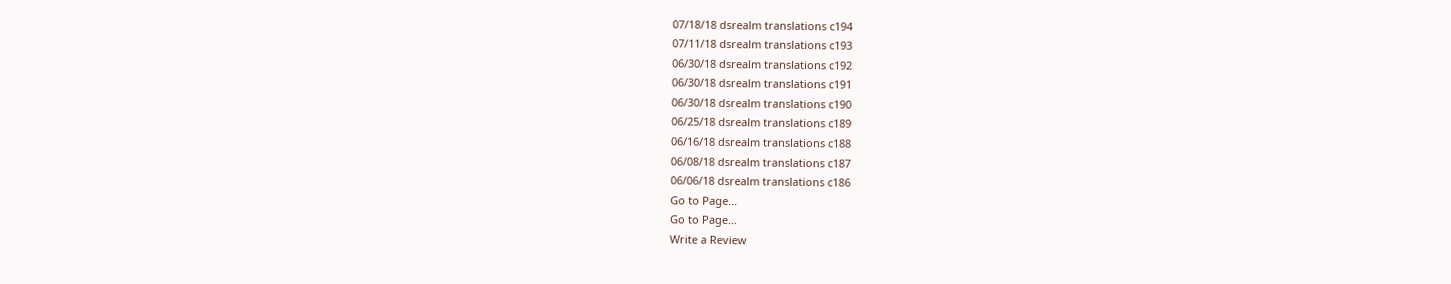07/18/18 dsrealm translations c194
07/11/18 dsrealm translations c193
06/30/18 dsrealm translations c192
06/30/18 dsrealm translations c191
06/30/18 dsrealm translations c190
06/25/18 dsrealm translations c189
06/16/18 dsrealm translations c188
06/08/18 dsrealm translations c187
06/06/18 dsrealm translations c186
Go to Page...
Go to Page...
Write a Review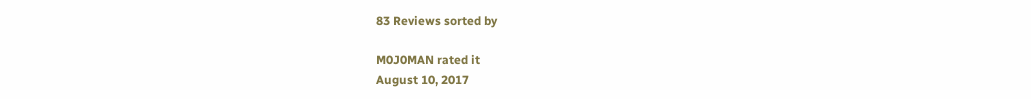83 Reviews sorted by

M0J0MAN rated it
August 10, 2017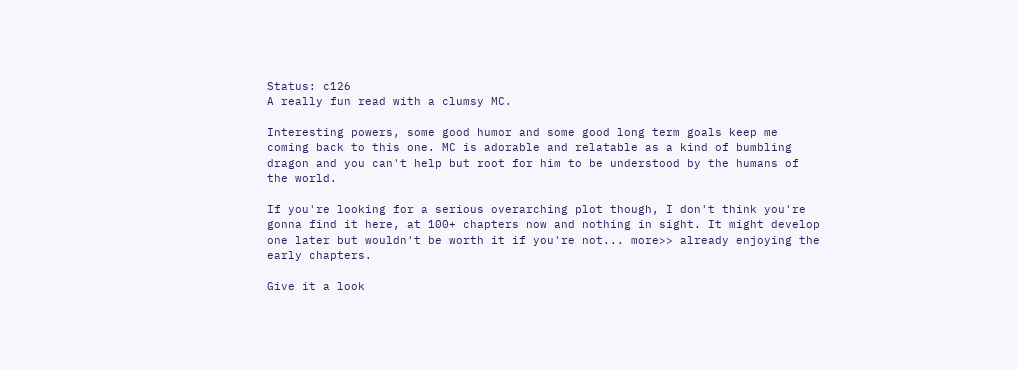Status: c126
A really fun read with a clumsy MC.

Interesting powers, some good humor and some good long term goals keep me coming back to this one. MC is adorable and relatable as a kind of bumbling dragon and you can't help but root for him to be understood by the humans of the world.

If you're looking for a serious overarching plot though, I don't think you're gonna find it here, at 100+ chapters now and nothing in sight. It might develop one later but wouldn't be worth it if you're not... more>> already enjoying the early chapters.

Give it a look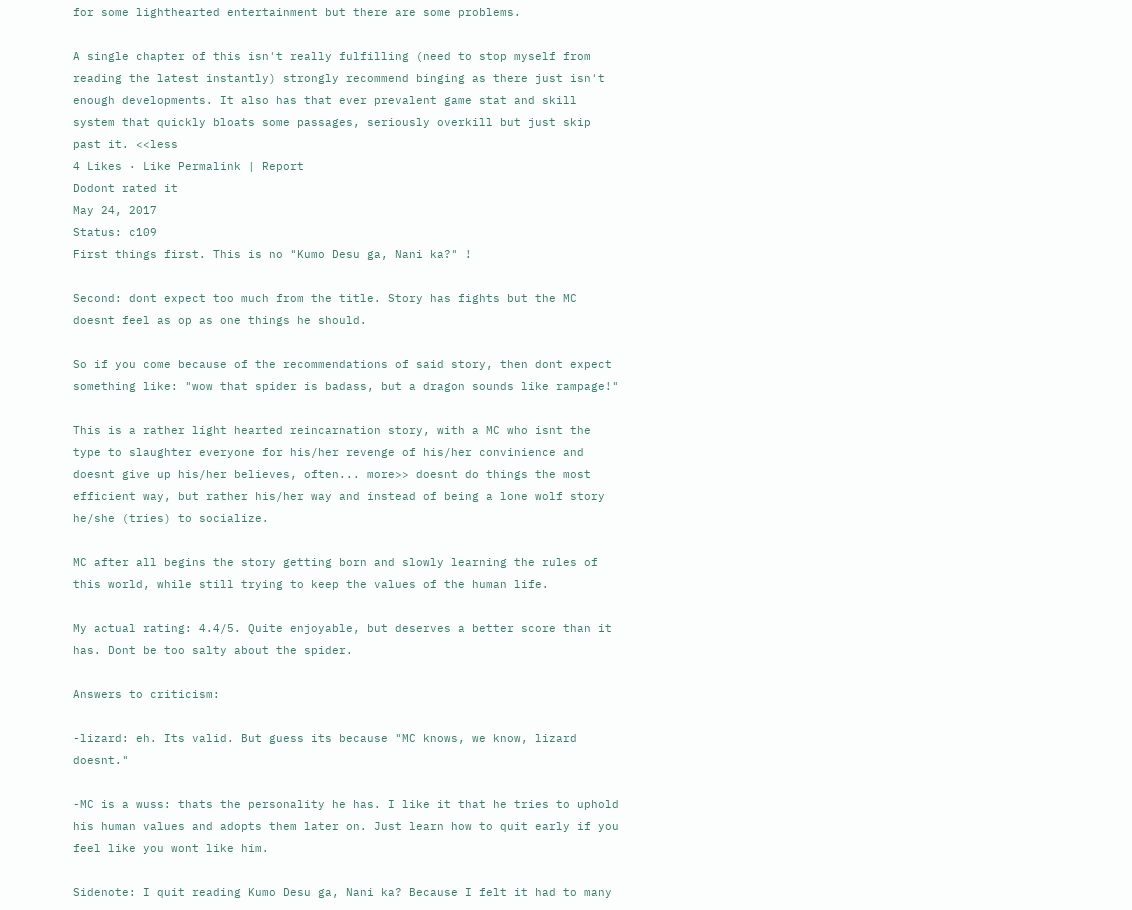for some lighthearted entertainment but there are some problems.

A single chapter of this isn't really fulfilling (need to stop myself from reading the latest instantly) strongly recommend binging as there just isn't enough developments. It also has that ever prevalent game stat and skill system that quickly bloats some passages, seriously overkill but just skip past it. <<less
4 Likes · Like Permalink | Report
Dodont rated it
May 24, 2017
Status: c109
First things first. This is no "Kumo Desu ga, Nani ka?" !

Second: dont expect too much from the title. Story has fights but the MC doesnt feel as op as one things he should.

So if you come because of the recommendations of said story, then dont expect something like: "wow that spider is badass, but a dragon sounds like rampage!"

This is a rather light hearted reincarnation story, with a MC who isnt the type to slaughter everyone for his/her revenge of his/her convinience and doesnt give up his/her believes, often... more>> doesnt do things the most efficient way, but rather his/her way and instead of being a lone wolf story he/she (tries) to socialize.

MC after all begins the story getting born and slowly learning the rules of this world, while still trying to keep the values of the human life.

My actual rating: 4.4/5. Quite enjoyable, but deserves a better score than it has. Dont be too salty about the spider.

Answers to criticism:

-lizard: eh. Its valid. But guess its because "MC knows, we know, lizard doesnt."

-MC is a wuss: thats the personality he has. I like it that he tries to uphold his human values and adopts them later on. Just learn how to quit early if you feel like you wont like him.

Sidenote: I quit reading Kumo Desu ga, Nani ka? Because I felt it had to many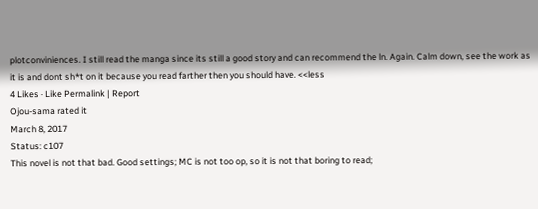plotconviniences. I still read the manga since its still a good story and can recommend the ln. Again. Calm down, see the work as it is and dont sh*t on it because you read farther then you should have. <<less
4 Likes · Like Permalink | Report
Ojou-sama rated it
March 8, 2017
Status: c107
This novel is not that bad. Good settings; MC is not too op, so it is not that boring to read;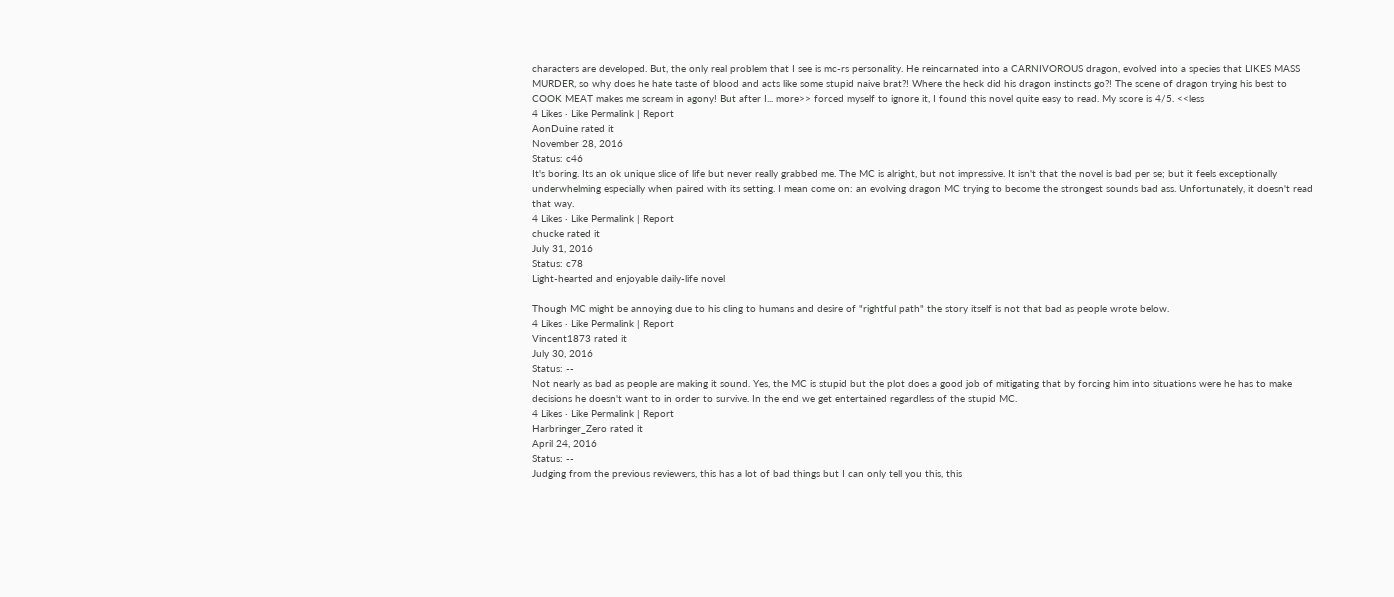characters are developed. But, the only real problem that I see is mc-rs personality. He reincarnated into a CARNIVOROUS dragon, evolved into a species that LIKES MASS MURDER, so why does he hate taste of blood and acts like some stupid naive brat?! Where the heck did his dragon instincts go?! The scene of dragon trying his best to COOK MEAT makes me scream in agony! But after I... more>> forced myself to ignore it, I found this novel quite easy to read. My score is 4/5. <<less
4 Likes · Like Permalink | Report
AonDuine rated it
November 28, 2016
Status: c46
It's boring. Its an ok unique slice of life but never really grabbed me. The MC is alright, but not impressive. It isn't that the novel is bad per se; but it feels exceptionally underwhelming especially when paired with its setting. I mean come on: an evolving dragon MC trying to become the strongest sounds bad ass. Unfortunately, it doesn't read that way.
4 Likes · Like Permalink | Report
chucke rated it
July 31, 2016
Status: c78
Light-hearted and enjoyable daily-life novel

Though MC might be annoying due to his cling to humans and desire of "rightful path" the story itself is not that bad as people wrote below.
4 Likes · Like Permalink | Report
Vincent1873 rated it
July 30, 2016
Status: --
Not nearly as bad as people are making it sound. Yes, the MC is stupid but the plot does a good job of mitigating that by forcing him into situations were he has to make decisions he doesn't want to in order to survive. In the end we get entertained regardless of the stupid MC.
4 Likes · Like Permalink | Report
Harbringer_Zero rated it
April 24, 2016
Status: --
Judging from the previous reviewers, this has a lot of bad things but I can only tell you this, this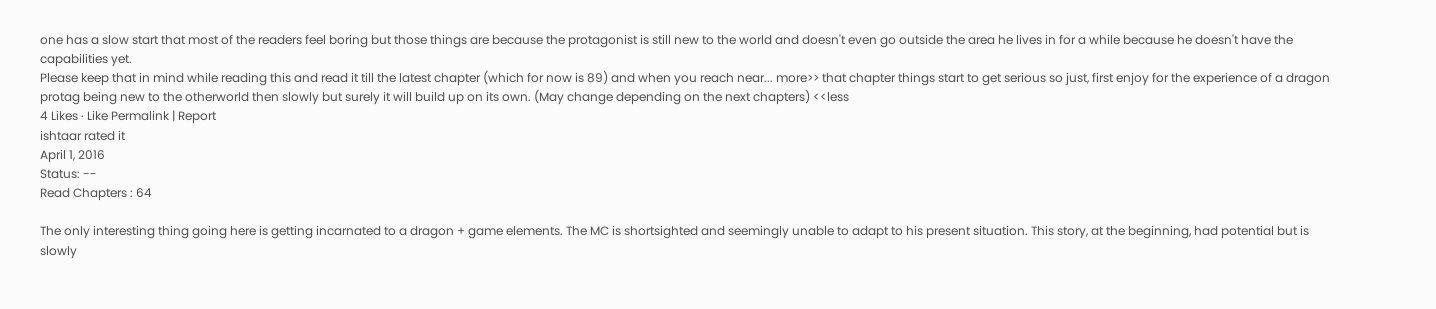one has a slow start that most of the readers feel boring but those things are because the protagonist is still new to the world and doesn't even go outside the area he lives in for a while because he doesn't have the capabilities yet.
Please keep that in mind while reading this and read it till the latest chapter (which for now is 89) and when you reach near... more>> that chapter things start to get serious so just, first enjoy for the experience of a dragon protag being new to the otherworld then slowly but surely it will build up on its own. (May change depending on the next chapters) <<less
4 Likes · Like Permalink | Report
ishtaar rated it
April 1, 2016
Status: --
Read Chapters : 64

The only interesting thing going here is getting incarnated to a dragon + game elements. The MC is shortsighted and seemingly unable to adapt to his present situation. This story, at the beginning, had potential but is slowly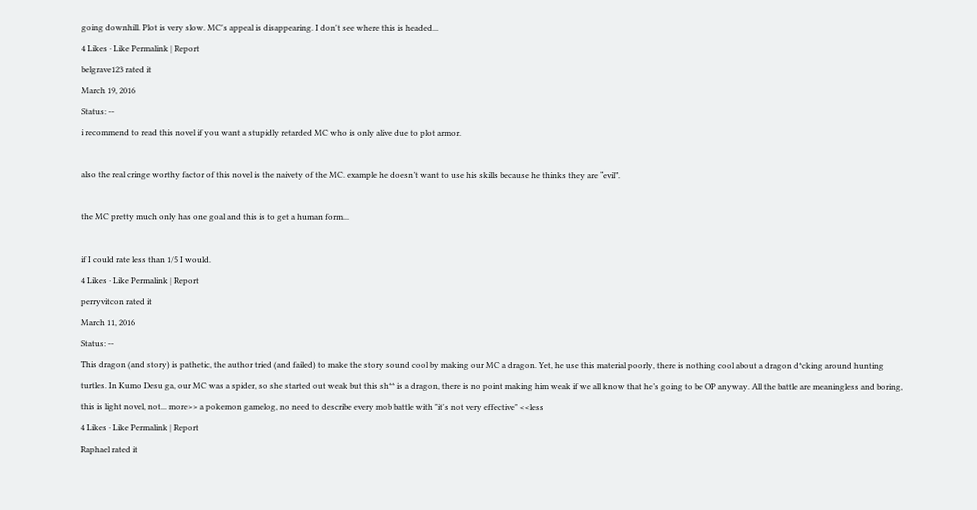going downhill. Plot is very slow. MC's appeal is disappearing. I don't see where this is headed...
4 Likes · Like Permalink | Report
belgrave123 rated it
March 19, 2016
Status: --
i recommend to read this novel if you want a stupidly retarded MC who is only alive due to plot armor.

also the real cringe worthy factor of this novel is the naivety of the MC. example he doesn’t want to use his skills because he thinks they are “evil”.

the MC pretty much only has one goal and this is to get a human form...

if I could rate less than 1/5 I would.
4 Likes · Like Permalink | Report
perryvitcon rated it
March 11, 2016
Status: --
This dragon (and story) is pathetic, the author tried (and failed) to make the story sound cool by making our MC a dragon. Yet, he use this material poorly, there is nothing cool about a dragon d*cking around hunting turtles. In Kumo Desu ga, our MC was a spider, so she started out weak but this sh** is a dragon, there is no point making him weak if we all know that he’s going to be OP anyway. All the battle are meaningless and boring, this is light novel, not... more>> a pokemon gamelog, no need to describe every mob battle with "it's not very effective" <<less
4 Likes · Like Permalink | Report
Raphael rated it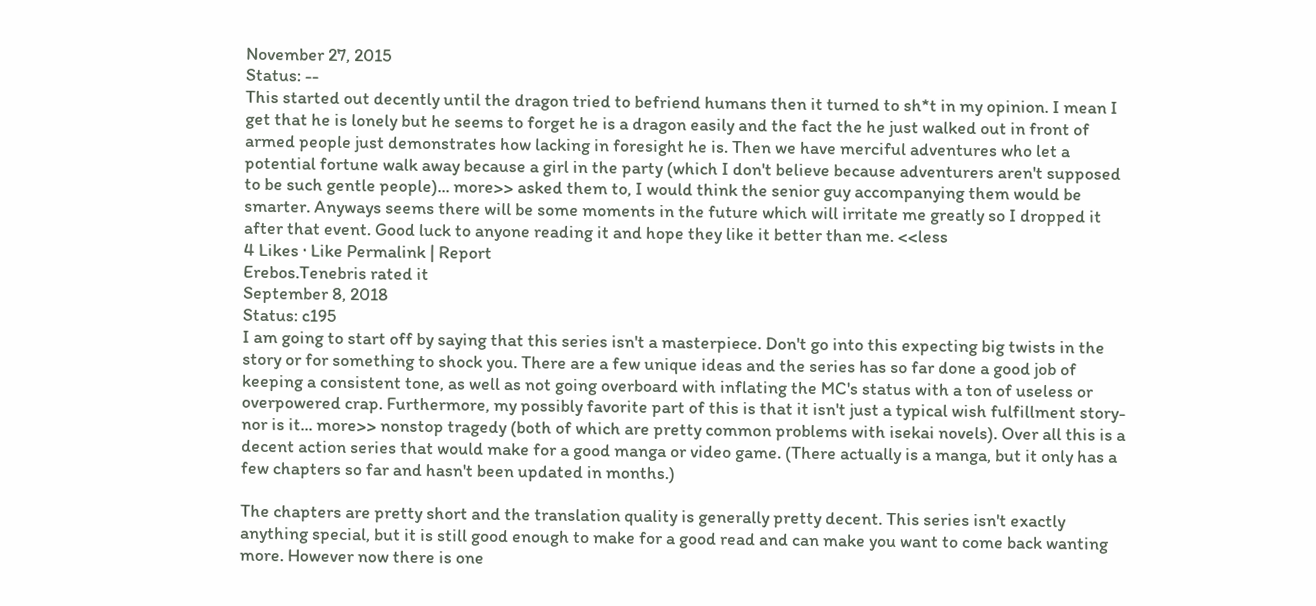November 27, 2015
Status: --
This started out decently until the dragon tried to befriend humans then it turned to sh*t in my opinion. I mean I get that he is lonely but he seems to forget he is a dragon easily and the fact the he just walked out in front of armed people just demonstrates how lacking in foresight he is. Then we have merciful adventures who let a potential fortune walk away because a girl in the party (which I don't believe because adventurers aren't supposed to be such gentle people)... more>> asked them to, I would think the senior guy accompanying them would be smarter. Anyways seems there will be some moments in the future which will irritate me greatly so I dropped it after that event. Good luck to anyone reading it and hope they like it better than me. <<less
4 Likes · Like Permalink | Report
Erebos.Tenebris rated it
September 8, 2018
Status: c195
I am going to start off by saying that this series isn't a masterpiece. Don't go into this expecting big twists in the story or for something to shock you. There are a few unique ideas and the series has so far done a good job of keeping a consistent tone, as well as not going overboard with inflating the MC's status with a ton of useless or overpowered crap. Furthermore, my possibly favorite part of this is that it isn't just a typical wish fulfillment story- nor is it... more>> nonstop tragedy (both of which are pretty common problems with isekai novels). Over all this is a decent action series that would make for a good manga or video game. (There actually is a manga, but it only has a few chapters so far and hasn't been updated in months.)

The chapters are pretty short and the translation quality is generally pretty decent. This series isn't exactly anything special, but it is still good enough to make for a good read and can make you want to come back wanting more. However now there is one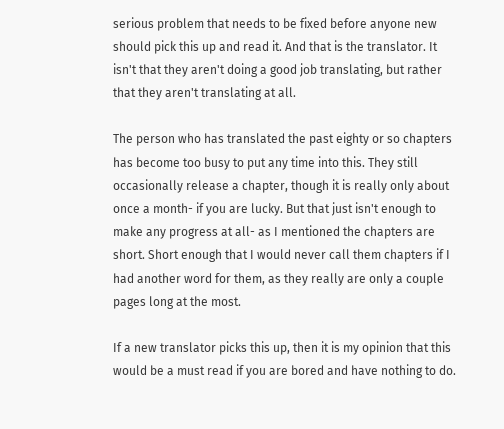serious problem that needs to be fixed before anyone new should pick this up and read it. And that is the translator. It isn't that they aren't doing a good job translating, but rather that they aren't translating at all.

The person who has translated the past eighty or so chapters has become too busy to put any time into this. They still occasionally release a chapter, though it is really only about once a month- if you are lucky. But that just isn't enough to make any progress at all- as I mentioned the chapters are short. Short enough that I would never call them chapters if I had another word for them, as they really are only a couple pages long at the most.

If a new translator picks this up, then it is my opinion that this would be a must read if you are bored and have nothing to do.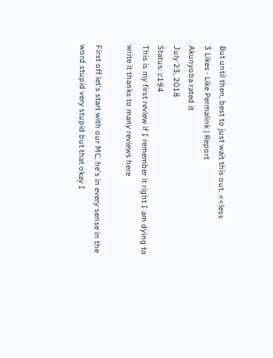But until then, best to just wait this out. <<less
3 Likes · Like Permalink | Report
Akunyoba rated it
July 23, 2018
Status: c194
This is my first review if I remember it right I am dying to write it thanks to many reviews here

First off let's start with our MC, he's in every sense in the word stupid very stupid but that okay I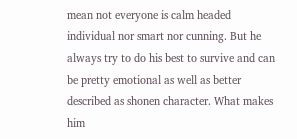mean not everyone is calm headed individual nor smart nor cunning. But he always try to do his best to survive and can be pretty emotional as well as better described as shonen character. What makes him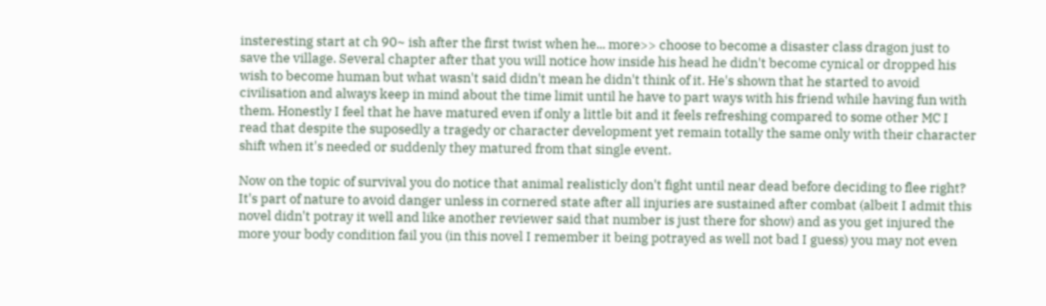insteresting start at ch 90~ ish after the first twist when he... more>> choose to become a disaster class dragon just to save the village. Several chapter after that you will notice how inside his head he didn't become cynical or dropped his wish to become human but what wasn't said didn't mean he didn't think of it. He's shown that he started to avoid civilisation and always keep in mind about the time limit until he have to part ways with his friend while having fun with them. Honestly I feel that he have matured even if only a little bit and it feels refreshing compared to some other MC I read that despite the suposedly a tragedy or character development yet remain totally the same only with their character shift when it's needed or suddenly they matured from that single event.

Now on the topic of survival you do notice that animal realisticly don't fight until near dead before deciding to flee right? It's part of nature to avoid danger unless in cornered state after all injuries are sustained after combat (albeit I admit this novel didn't potray it well and like another reviewer said that number is just there for show) and as you get injured the more your body condition fail you (in this novel I remember it being potrayed as well not bad I guess) you may not even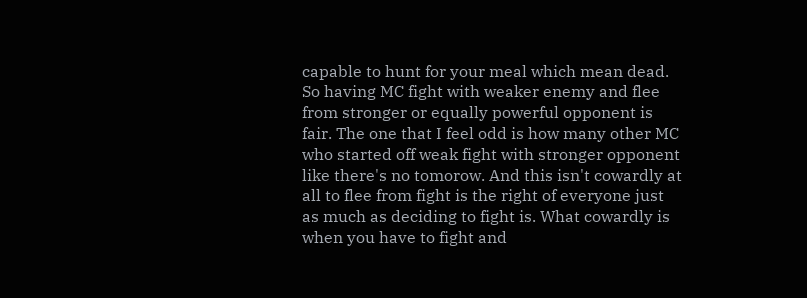capable to hunt for your meal which mean dead. So having MC fight with weaker enemy and flee from stronger or equally powerful opponent is fair. The one that I feel odd is how many other MC who started off weak fight with stronger opponent like there's no tomorow. And this isn't cowardly at all to flee from fight is the right of everyone just as much as deciding to fight is. What cowardly is when you have to fight and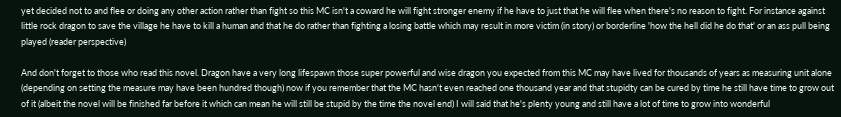yet decided not to and flee or doing any other action rather than fight so this MC isn't a coward he will fight stronger enemy if he have to just that he will flee when there's no reason to fight. For instance against little rock dragon to save the village he have to kill a human and that he do rather than fighting a losing battle which may result in more victim (in story) or borderline 'how the hell did he do that' or an ass pull being played (reader perspective)

And don't forget to those who read this novel. Dragon have a very long lifespawn those super powerful and wise dragon you expected from this MC may have lived for thousands of years as measuring unit alone (depending on setting the measure may have been hundred though) now if you remember that the MC hasn't even reached one thousand year and that stupidty can be cured by time he still have time to grow out of it (albeit the novel will be finished far before it which can mean he will still be stupid by the time the novel end) I will said that he's plenty young and still have a lot of time to grow into wonderful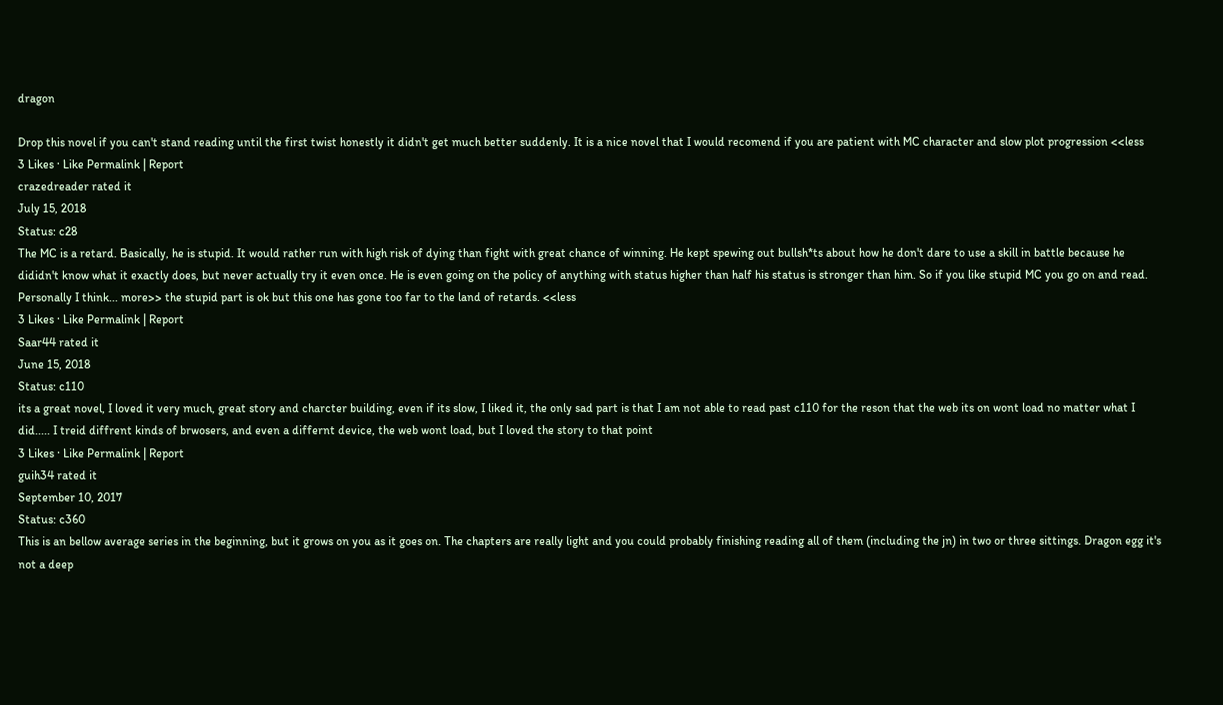dragon

Drop this novel if you can't stand reading until the first twist honestly it didn't get much better suddenly. It is a nice novel that I would recomend if you are patient with MC character and slow plot progression <<less
3 Likes · Like Permalink | Report
crazedreader rated it
July 15, 2018
Status: c28
The MC is a retard. Basically, he is stupid. It would rather run with high risk of dying than fight with great chance of winning. He kept spewing out bullsh*ts about how he don't dare to use a skill in battle because he dididn't know what it exactly does, but never actually try it even once. He is even going on the policy of anything with status higher than half his status is stronger than him. So if you like stupid MC you go on and read. Personally I think... more>> the stupid part is ok but this one has gone too far to the land of retards. <<less
3 Likes · Like Permalink | Report
Saar44 rated it
June 15, 2018
Status: c110
its a great novel, I loved it very much, great story and charcter building, even if its slow, I liked it, the only sad part is that I am not able to read past c110 for the reson that the web its on wont load no matter what I did..... I treid diffrent kinds of brwosers, and even a differnt device, the web wont load, but I loved the story to that point
3 Likes · Like Permalink | Report
guih34 rated it
September 10, 2017
Status: c360
This is an bellow average series in the beginning, but it grows on you as it goes on. The chapters are really light and you could probably finishing reading all of them (including the jn) in two or three sittings. Dragon egg it's not a deep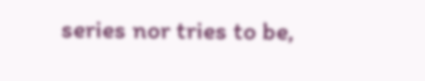series nor tries to be,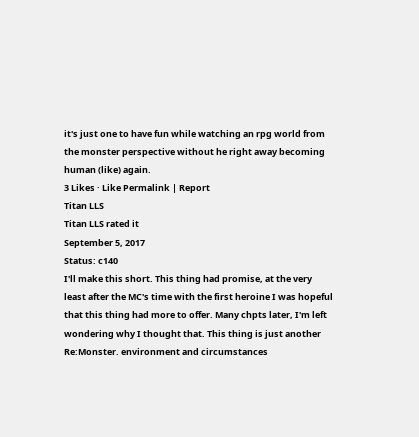it's just one to have fun while watching an rpg world from the monster perspective without he right away becoming human (like) again.
3 Likes · Like Permalink | Report
Titan LLS
Titan LLS rated it
September 5, 2017
Status: c140
I'll make this short. This thing had promise, at the very least after the MC's time with the first heroine I was hopeful that this thing had more to offer. Many chpts later, I'm left wondering why I thought that. This thing is just another Re:Monster. environment and circumstances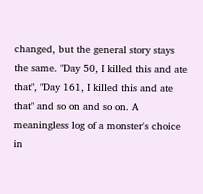changed, but the general story stays the same. "Day 50, I killed this and ate that", "Day 161, I killed this and ate that" and so on and so on. A meaningless log of a monster's choice in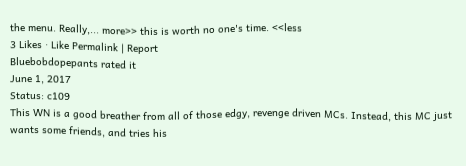the menu. Really,... more>> this is worth no one's time. <<less
3 Likes · Like Permalink | Report
Bluebobdopepants rated it
June 1, 2017
Status: c109
This WN is a good breather from all of those edgy, revenge driven MCs. Instead, this MC just wants some friends, and tries his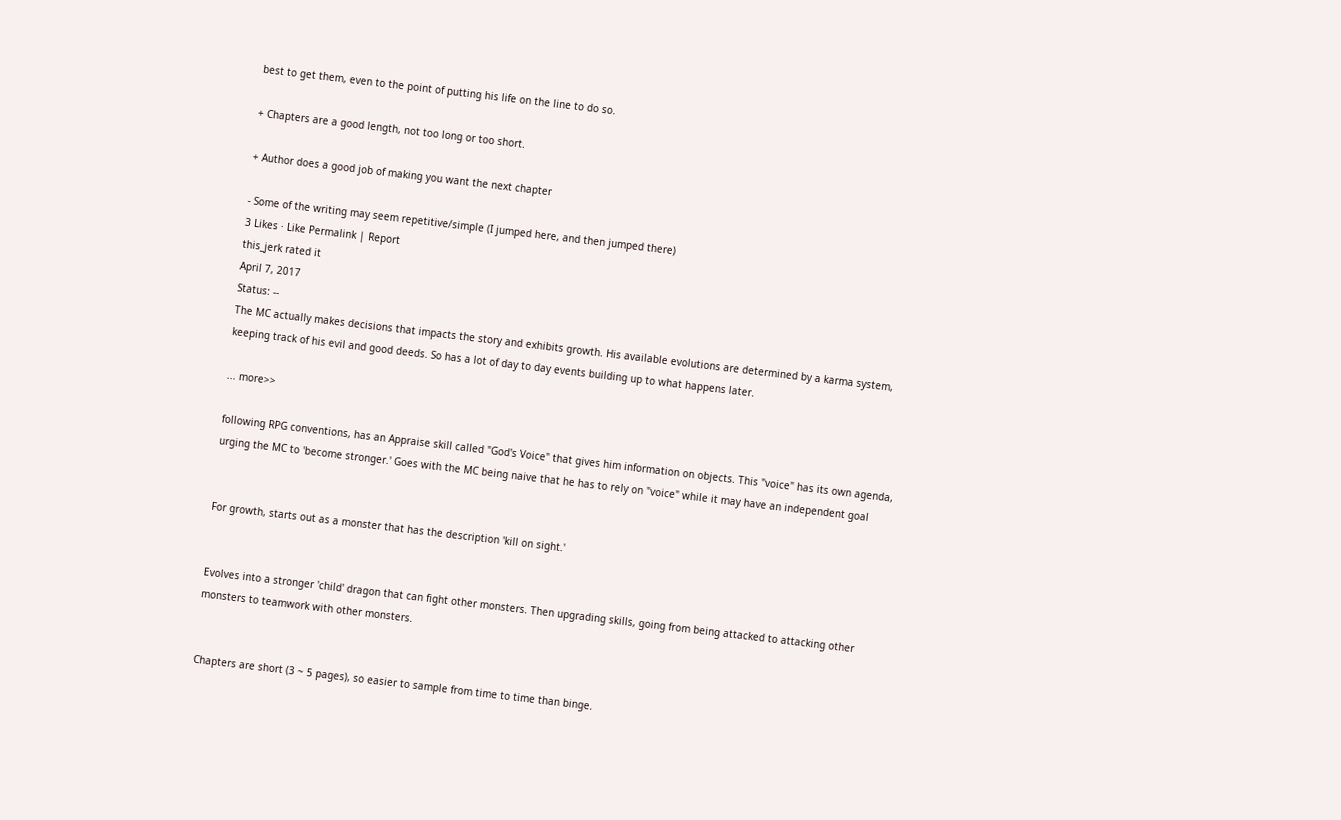best to get them, even to the point of putting his life on the line to do so.

+ Chapters are a good length, not too long or too short.

+ Author does a good job of making you want the next chapter

- Some of the writing may seem repetitive/simple (I jumped here, and then jumped there)
3 Likes · Like Permalink | Report
this_jerk rated it
April 7, 2017
Status: --
The MC actually makes decisions that impacts the story and exhibits growth. His available evolutions are determined by a karma system, keeping track of his evil and good deeds. So has a lot of day to day events building up to what happens later.

... more>>

following RPG conventions, has an Appraise skill called "God's Voice" that gives him information on objects. This "voice" has its own agenda, urging the MC to 'become stronger.' Goes with the MC being naive that he has to rely on "voice" while it may have an independent goal


For growth, starts out as a monster that has the description 'kill on sight.'


Evolves into a stronger 'child' dragon that can fight other monsters. Then upgrading skills, going from being attacked to attacking other monsters to teamwork with other monsters.


Chapters are short (3 ~ 5 pages), so easier to sample from time to time than binge.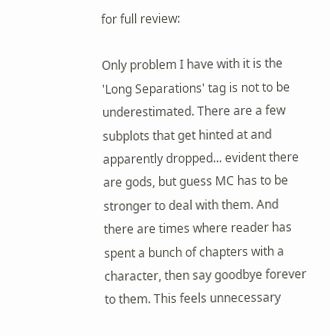for full review:

Only problem I have with it is the 'Long Separations' tag is not to be underestimated. There are a few subplots that get hinted at and apparently dropped... evident there are gods, but guess MC has to be stronger to deal with them. And there are times where reader has spent a bunch of chapters with a character, then say goodbye forever to them. This feels unnecessary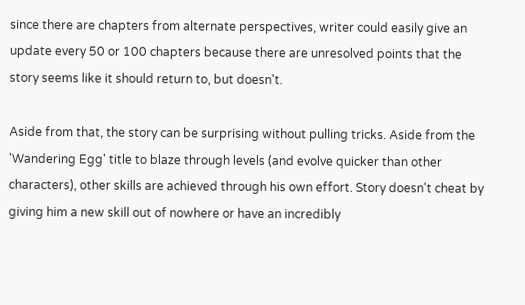since there are chapters from alternate perspectives, writer could easily give an update every 50 or 100 chapters because there are unresolved points that the story seems like it should return to, but doesn't.

Aside from that, the story can be surprising without pulling tricks. Aside from the 'Wandering Egg' title to blaze through levels (and evolve quicker than other characters), other skills are achieved through his own effort. Story doesn't cheat by giving him a new skill out of nowhere or have an incredibly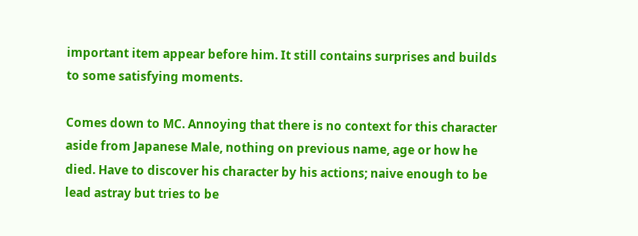important item appear before him. It still contains surprises and builds to some satisfying moments.

Comes down to MC. Annoying that there is no context for this character aside from Japanese Male, nothing on previous name, age or how he died. Have to discover his character by his actions; naive enough to be lead astray but tries to be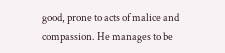good, prone to acts of malice and compassion. He manages to be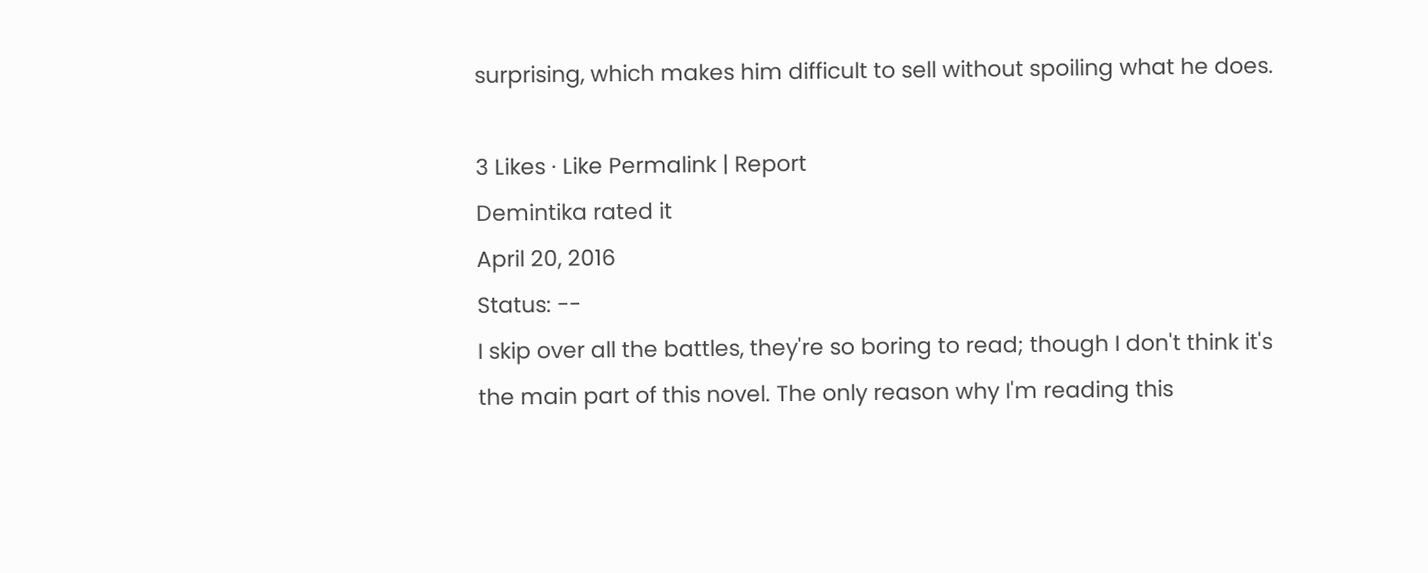surprising, which makes him difficult to sell without spoiling what he does.

3 Likes · Like Permalink | Report
Demintika rated it
April 20, 2016
Status: --
I skip over all the battles, they're so boring to read; though I don't think it's the main part of this novel. The only reason why I'm reading this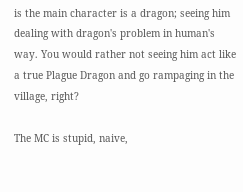is the main character is a dragon; seeing him dealing with dragon's problem in human's way. You would rather not seeing him act like a true Plague Dragon and go rampaging in the village, right?

The MC is stupid, naive,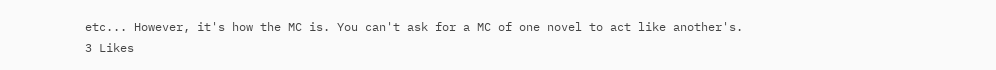etc... However, it's how the MC is. You can't ask for a MC of one novel to act like another's.
3 Likes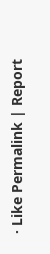· Like Permalink | Report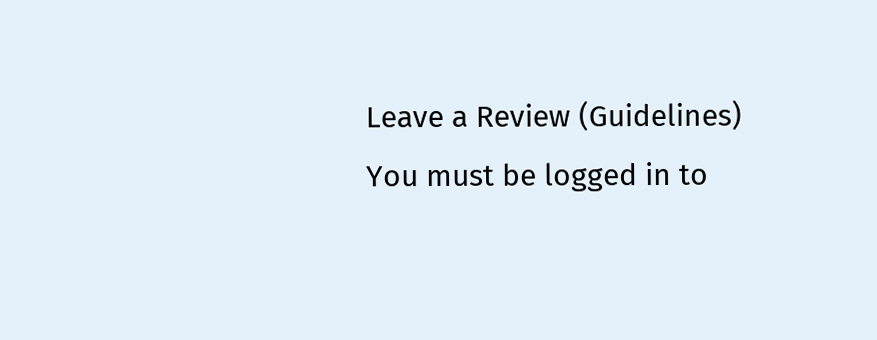Leave a Review (Guidelines)
You must be logged in to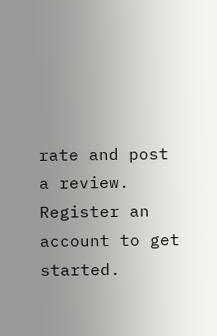rate and post a review. Register an account to get started.